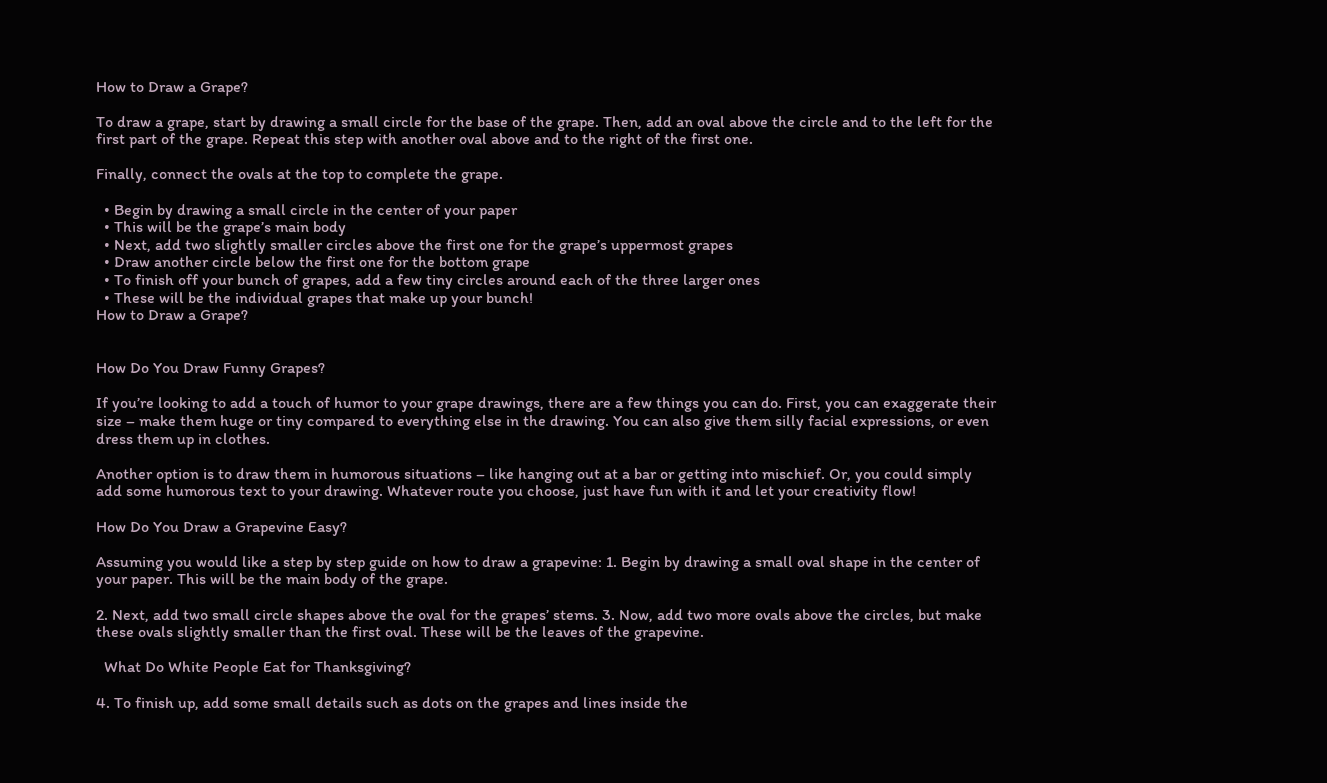How to Draw a Grape?

To draw a grape, start by drawing a small circle for the base of the grape. Then, add an oval above the circle and to the left for the first part of the grape. Repeat this step with another oval above and to the right of the first one.

Finally, connect the ovals at the top to complete the grape.

  • Begin by drawing a small circle in the center of your paper
  • This will be the grape’s main body
  • Next, add two slightly smaller circles above the first one for the grape’s uppermost grapes
  • Draw another circle below the first one for the bottom grape
  • To finish off your bunch of grapes, add a few tiny circles around each of the three larger ones
  • These will be the individual grapes that make up your bunch!
How to Draw a Grape?


How Do You Draw Funny Grapes?

If you’re looking to add a touch of humor to your grape drawings, there are a few things you can do. First, you can exaggerate their size – make them huge or tiny compared to everything else in the drawing. You can also give them silly facial expressions, or even dress them up in clothes.

Another option is to draw them in humorous situations – like hanging out at a bar or getting into mischief. Or, you could simply add some humorous text to your drawing. Whatever route you choose, just have fun with it and let your creativity flow!

How Do You Draw a Grapevine Easy?

Assuming you would like a step by step guide on how to draw a grapevine: 1. Begin by drawing a small oval shape in the center of your paper. This will be the main body of the grape.

2. Next, add two small circle shapes above the oval for the grapes’ stems. 3. Now, add two more ovals above the circles, but make these ovals slightly smaller than the first oval. These will be the leaves of the grapevine.

  What Do White People Eat for Thanksgiving?

4. To finish up, add some small details such as dots on the grapes and lines inside the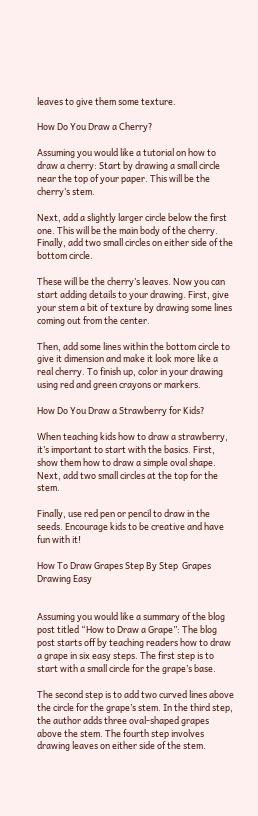leaves to give them some texture.

How Do You Draw a Cherry?

Assuming you would like a tutorial on how to draw a cherry: Start by drawing a small circle near the top of your paper. This will be the cherry’s stem.

Next, add a slightly larger circle below the first one. This will be the main body of the cherry. Finally, add two small circles on either side of the bottom circle.

These will be the cherry’s leaves. Now you can start adding details to your drawing. First, give your stem a bit of texture by drawing some lines coming out from the center.

Then, add some lines within the bottom circle to give it dimension and make it look more like a real cherry. To finish up, color in your drawing using red and green crayons or markers.

How Do You Draw a Strawberry for Kids?

When teaching kids how to draw a strawberry, it’s important to start with the basics. First, show them how to draw a simple oval shape. Next, add two small circles at the top for the stem.

Finally, use red pen or pencil to draw in the seeds. Encourage kids to be creative and have fun with it!

How To Draw Grapes Step By Step  Grapes Drawing Easy


Assuming you would like a summary of the blog post titled “How to Draw a Grape”: The blog post starts off by teaching readers how to draw a grape in six easy steps. The first step is to start with a small circle for the grape’s base.

The second step is to add two curved lines above the circle for the grape’s stem. In the third step, the author adds three oval-shaped grapes above the stem. The fourth step involves drawing leaves on either side of the stem.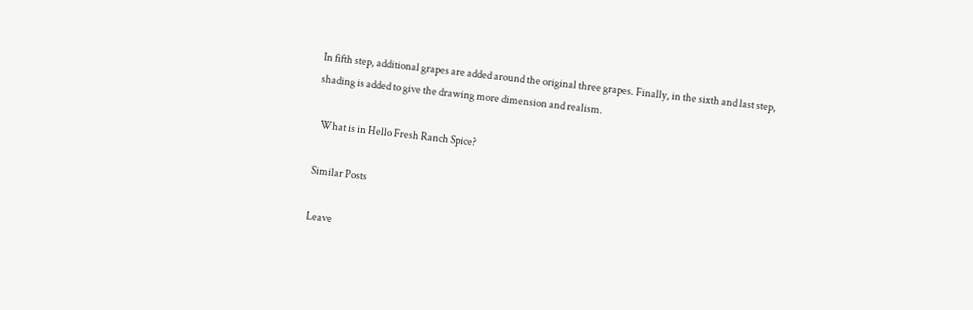In fifth step, additional grapes are added around the original three grapes. Finally, in the sixth and last step, shading is added to give the drawing more dimension and realism.

  What is in Hello Fresh Ranch Spice?

Similar Posts

Leave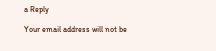a Reply

Your email address will not be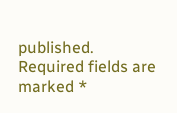published. Required fields are marked *